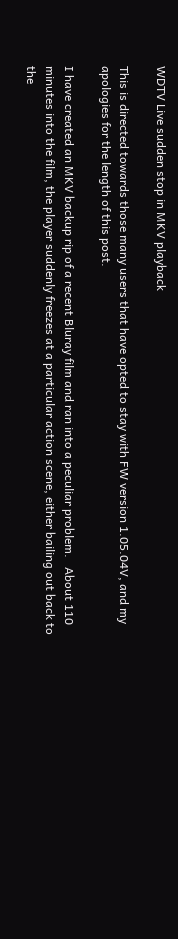WDTV Live sudden stop in MKV playback

This is directed towards those many users that have opted to stay with FW version 1.05.04V, and my apologies for the length of this post.

I have created an MKV backup rip of a recent Bluray film and ran into a peculiar problem.   About 110 minutes into the film, the player suddenly freezes at a particular action scene, either bailing out back to the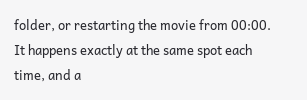folder, or restarting the movie from 00:00.  It happens exactly at the same spot each time, and a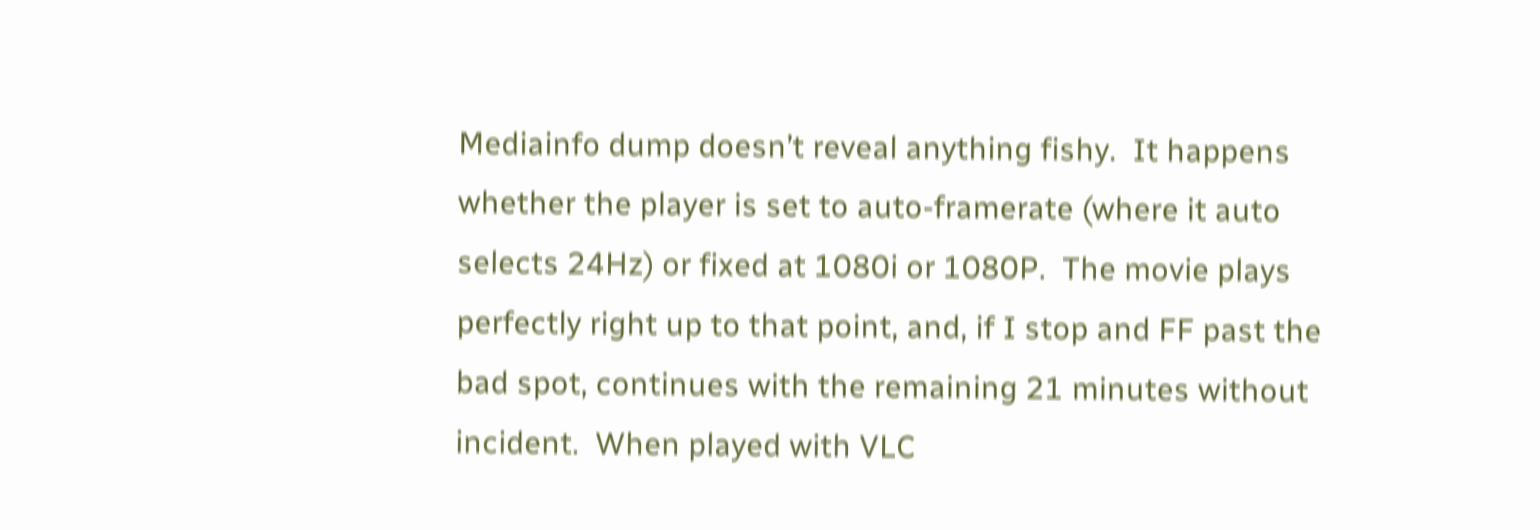Mediainfo dump doesn’t reveal anything fishy.  It happens whether the player is set to auto-framerate (where it auto selects 24Hz) or fixed at 1080i or 1080P.  The movie plays perfectly right up to that point, and, if I stop and FF past the bad spot, continues with the remaining 21 minutes without incident.  When played with VLC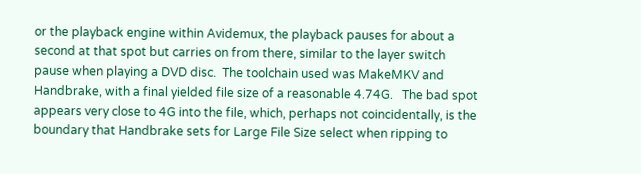or the playback engine within Avidemux, the playback pauses for about a second at that spot but carries on from there, similar to the layer switch pause when playing a DVD disc.  The toolchain used was MakeMKV and Handbrake, with a final yielded file size of a reasonable 4.74G.   The bad spot appears very close to 4G into the file, which, perhaps not coincidentally, is the boundary that Handbrake sets for Large File Size select when ripping to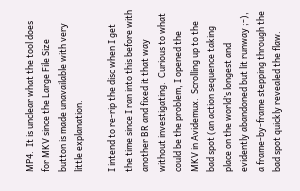MP4.  It is unclear what the tool does for MKV since the Large File Size button is made unavailable with very little explanation.

I intend to re-rip the disc when I get the time since I ran into this before with another BR and fixed it that way without investigating.  Curious to what could be the problem, I opened the MKV in Avidemux.  Scrolling up to the bad spot (an action sequence taking place on the world’s longest and evidently abandoned but lit runway ;-), a frame-by-frame stepping through the bad spot quickly revealed the flaw.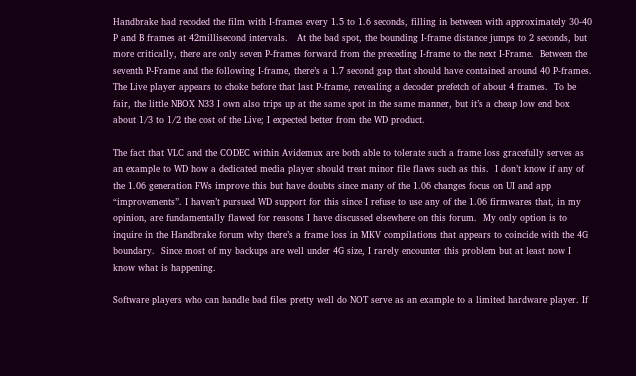Handbrake had recoded the film with I-frames every 1.5 to 1.6 seconds, filling in between with approximately 30-40 P and B frames at 42millisecond intervals.   At the bad spot, the bounding I-frame distance jumps to 2 seconds, but more critically, there are only seven P-frames forward from the preceding I-frame to the next I-Frame.  Between the seventh P-Frame and the following I-frame, there’s a 1.7 second gap that should have contained around 40 P-frames.  The Live player appears to choke before that last P-frame, revealing a decoder prefetch of about 4 frames.  To be fair, the little NBOX N33 I own also trips up at the same spot in the same manner, but it’s a cheap low end box about 1/3 to 1/2 the cost of the Live; I expected better from the WD product.

The fact that VLC and the CODEC within Avidemux are both able to tolerate such a frame loss gracefully serves as an example to WD how a dedicated media player should treat minor file flaws such as this.  I don’t know if any of the 1.06 generation FWs improve this but have doubts since many of the 1.06 changes focus on UI and app “improvements”. I haven’t pursued WD support for this since I refuse to use any of the 1.06 firmwares that, in my opinion, are fundamentally flawed for reasons I have discussed elsewhere on this forum.  My only option is to inquire in the Handbrake forum why there’s a frame loss in MKV compilations that appears to coincide with the 4G boundary.  Since most of my backups are well under 4G size, I rarely encounter this problem but at least now I know what is happening.

Software players who can handle bad files pretty well do NOT serve as an example to a limited hardware player. If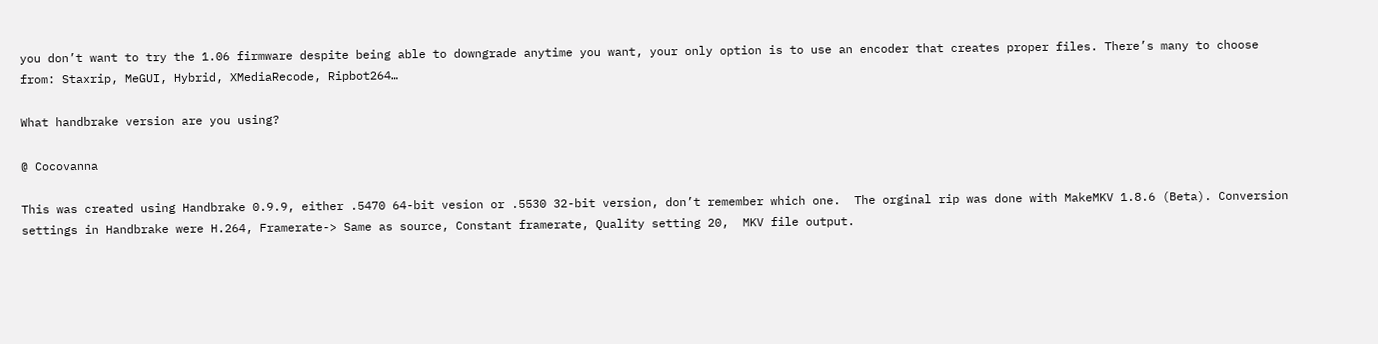you don’t want to try the 1.06 firmware despite being able to downgrade anytime you want, your only option is to use an encoder that creates proper files. There’s many to choose from: Staxrip, MeGUI, Hybrid, XMediaRecode, Ripbot264…

What handbrake version are you using?

@ Cocovanna

This was created using Handbrake 0.9.9, either .5470 64-bit vesion or .5530 32-bit version, don’t remember which one.  The orginal rip was done with MakeMKV 1.8.6 (Beta). Conversion settings in Handbrake were H.264, Framerate-> Same as source, Constant framerate, Quality setting 20,  MKV file output.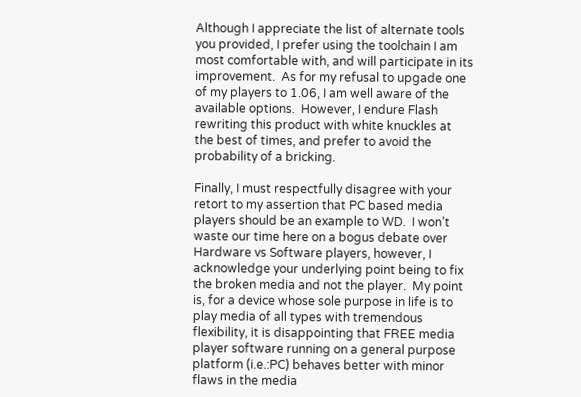Although I appreciate the list of alternate tools you provided, I prefer using the toolchain I am most comfortable with, and will participate in its improvement.  As for my refusal to upgade one of my players to 1.06, I am well aware of the available options.  However, I endure Flash rewriting this product with white knuckles at the best of times, and prefer to avoid the probability of a bricking.

Finally, I must respectfully disagree with your retort to my assertion that PC based media players should be an example to WD.  I won’t waste our time here on a bogus debate over Hardware vs Software players, however, I acknowledge your underlying point being to fix the broken media and not the player.  My point is, for a device whose sole purpose in life is to play media of all types with tremendous flexibility, it is disappointing that FREE media player software running on a general purpose platform (i.e.:PC) behaves better with minor flaws in the media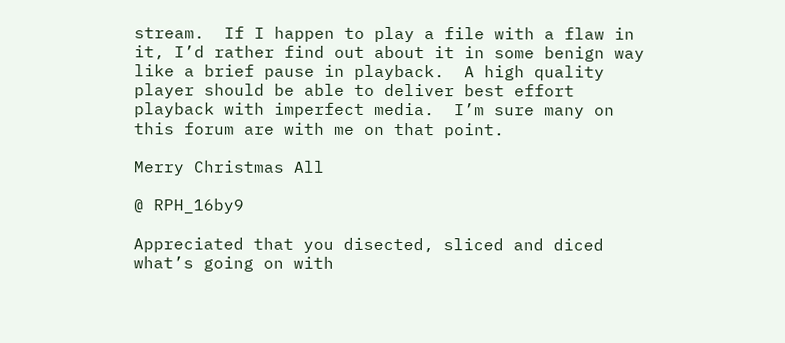stream.  If I happen to play a file with a flaw in it, I’d rather find out about it in some benign way like a brief pause in playback.  A high quality player should be able to deliver best effort playback with imperfect media.  I’m sure many on this forum are with me on that point.

Merry Christmas All

@ RPH_16by9

Appreciated that you disected, sliced and diced what’s going on with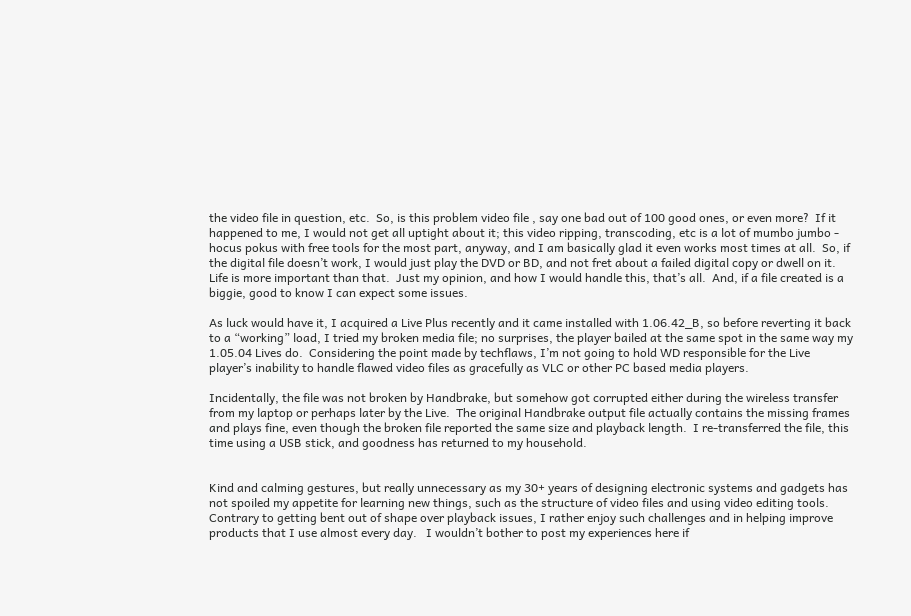the video file in question, etc.  So, is this problem video file , say one bad out of 100 good ones, or even more?  If it happened to me, I would not get all uptight about it; this video ripping, transcoding, etc is a lot of mumbo jumbo - hocus pokus with free tools for the most part, anyway, and I am basically glad it even works most times at all.  So, if the digital file doesn’t work, I would just play the DVD or BD, and not fret about a failed digital copy or dwell on it.  Life is more important than that.  Just my opinion, and how I would handle this, that’s all.  And, if a file created is a biggie, good to know I can expect some issues.

As luck would have it, I acquired a Live Plus recently and it came installed with 1.06.42_B, so before reverting it back to a “working” load, I tried my broken media file; no surprises, the player bailed at the same spot in the same way my 1.05.04 Lives do.  Considering the point made by techflaws, I’m not going to hold WD responsible for the Live player’s inability to handle flawed video files as gracefully as VLC or other PC based media players.

Incidentally, the file was not broken by Handbrake, but somehow got corrupted either during the wireless transfer from my laptop or perhaps later by the Live.  The original Handbrake output file actually contains the missing frames and plays fine, even though the broken file reported the same size and playback length.  I re-transferred the file, this time using a USB stick, and goodness has returned to my household.


Kind and calming gestures, but really unnecessary as my 30+ years of designing electronic systems and gadgets has not spoiled my appetite for learning new things, such as the structure of video files and using video editing tools.  Contrary to getting bent out of shape over playback issues, I rather enjoy such challenges and in helping improve products that I use almost every day.   I wouldn’t bother to post my experiences here if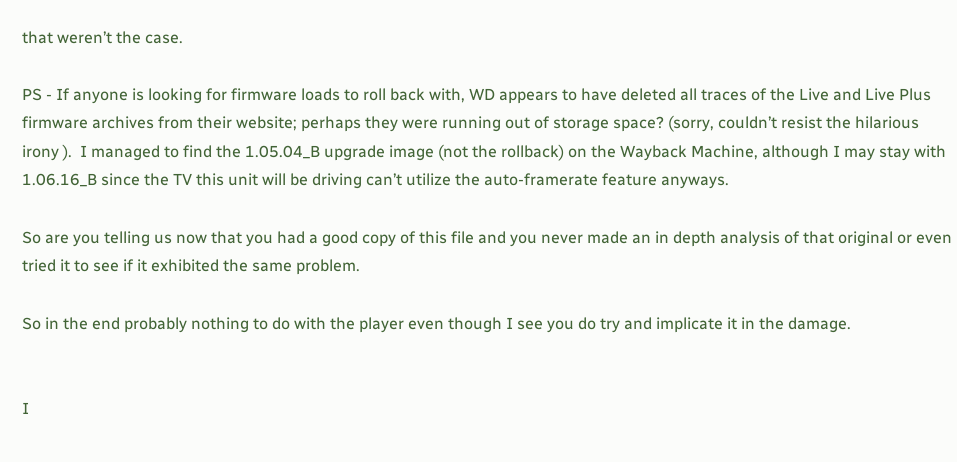that weren’t the case.

PS - If anyone is looking for firmware loads to roll back with, WD appears to have deleted all traces of the Live and Live Plus firmware archives from their website; perhaps they were running out of storage space? (sorry, couldn’t resist the hilarious irony ).  I managed to find the 1.05.04_B upgrade image (not the rollback) on the Wayback Machine, although I may stay with 1.06.16_B since the TV this unit will be driving can’t utilize the auto-framerate feature anyways.

So are you telling us now that you had a good copy of this file and you never made an in depth analysis of that original or even tried it to see if it exhibited the same problem.

So in the end probably nothing to do with the player even though I see you do try and implicate it in the damage.


I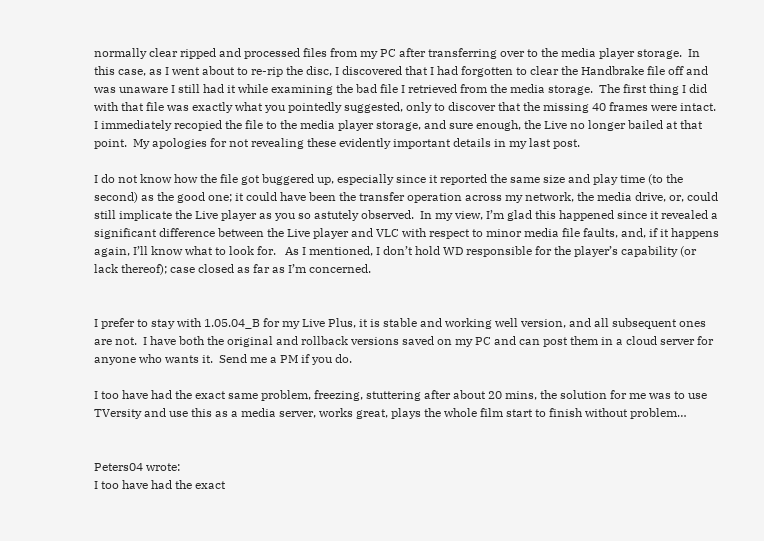normally clear ripped and processed files from my PC after transferring over to the media player storage.  In this case, as I went about to re-rip the disc, I discovered that I had forgotten to clear the Handbrake file off and was unaware I still had it while examining the bad file I retrieved from the media storage.  The first thing I did with that file was exactly what you pointedly suggested, only to discover that the missing 40 frames were intact.  I immediately recopied the file to the media player storage, and sure enough, the Live no longer bailed at that point.  My apologies for not revealing these evidently important details in my last post.

I do not know how the file got buggered up, especially since it reported the same size and play time (to the second) as the good one; it could have been the transfer operation across my network, the media drive, or, could still implicate the Live player as you so astutely observed.  In my view, I’m glad this happened since it revealed a significant difference between the Live player and VLC with respect to minor media file faults, and, if it happens again, I’ll know what to look for.   As I mentioned, I don’t hold WD responsible for the player’s capability (or lack thereof); case closed as far as I’m concerned.


I prefer to stay with 1.05.04_B for my Live Plus, it is stable and working well version, and all subsequent ones are not.  I have both the original and rollback versions saved on my PC and can post them in a cloud server for anyone who wants it.  Send me a PM if you do.

I too have had the exact same problem, freezing, stuttering after about 20 mins, the solution for me was to use TVersity and use this as a media server, works great, plays the whole film start to finish without problem…


Peters04 wrote:
I too have had the exact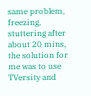same problem, freezing, stuttering after about 20 mins, the solution for me was to use TVersity and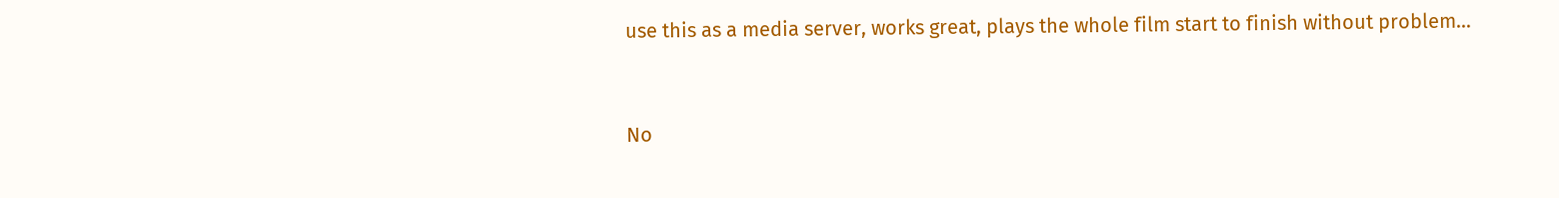use this as a media server, works great, plays the whole film start to finish without problem…


No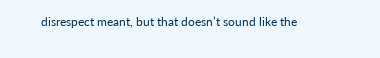disrespect meant, but that doesn’t sound like the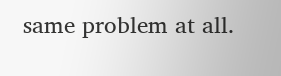same problem at all.